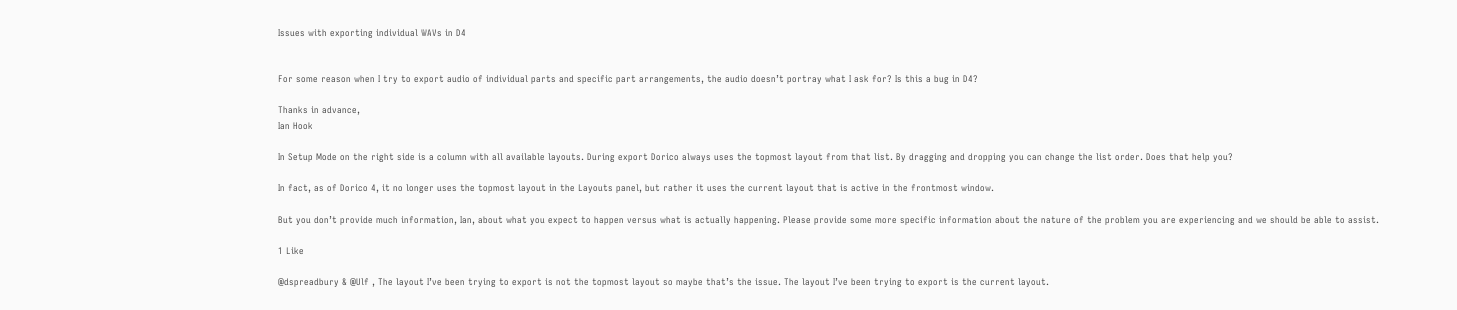Issues with exporting individual WAVs in D4


For some reason when I try to export audio of individual parts and specific part arrangements, the audio doesn’t portray what I ask for? Is this a bug in D4?

Thanks in advance,
Ian Hook

In Setup Mode on the right side is a column with all available layouts. During export Dorico always uses the topmost layout from that list. By dragging and dropping you can change the list order. Does that help you?

In fact, as of Dorico 4, it no longer uses the topmost layout in the Layouts panel, but rather it uses the current layout that is active in the frontmost window.

But you don’t provide much information, Ian, about what you expect to happen versus what is actually happening. Please provide some more specific information about the nature of the problem you are experiencing and we should be able to assist.

1 Like

@dspreadbury & @Ulf , The layout I’ve been trying to export is not the topmost layout so maybe that’s the issue. The layout I’ve been trying to export is the current layout.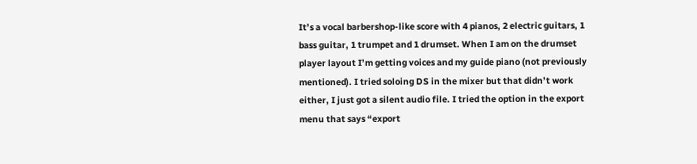It’s a vocal barbershop-like score with 4 pianos, 2 electric guitars, 1 bass guitar, 1 trumpet and 1 drumset. When I am on the drumset player layout I’m getting voices and my guide piano (not previously mentioned). I tried soloing DS in the mixer but that didn’t work either, I just got a silent audio file. I tried the option in the export menu that says “export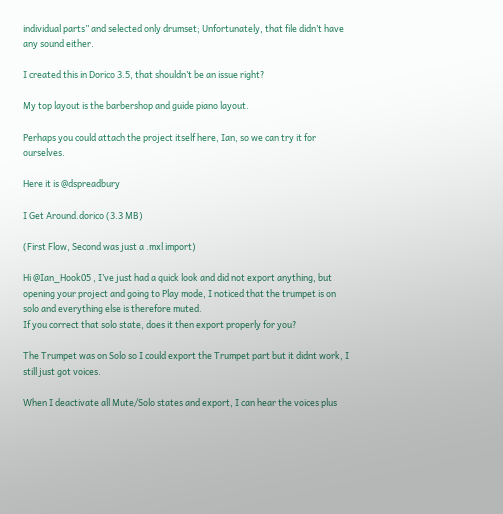individual parts” and selected only drumset; Unfortunately, that file didn’t have any sound either.

I created this in Dorico 3.5, that shouldn’t be an issue right?

My top layout is the barbershop and guide piano layout.

Perhaps you could attach the project itself here, Ian, so we can try it for ourselves.

Here it is @dspreadbury

I Get Around.dorico (3.3 MB)

(First Flow, Second was just a .mxl import)

Hi @Ian_Hook05 , I’ve just had a quick look and did not export anything, but opening your project and going to Play mode, I noticed that the trumpet is on solo and everything else is therefore muted.
If you correct that solo state, does it then export properly for you?

The Trumpet was on Solo so I could export the Trumpet part but it didnt work, I still just got voices.

When I deactivate all Mute/Solo states and export, I can hear the voices plus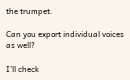the trumpet.

Can you export individual voices as well?

I’ll check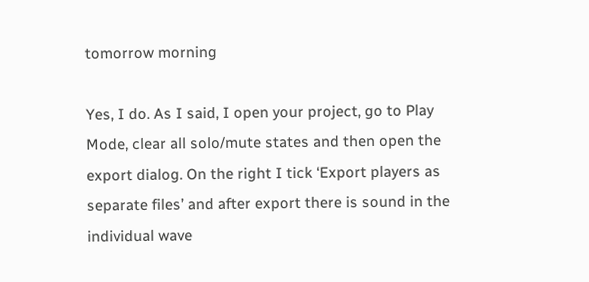tomorrow morning

Yes, I do. As I said, I open your project, go to Play Mode, clear all solo/mute states and then open the export dialog. On the right I tick ‘Export players as separate files’ and after export there is sound in the individual wave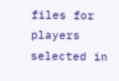files for players selected in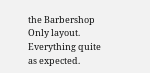the Barbershop Only layout. Everything quite as expected.